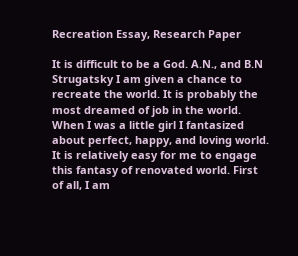Recreation Essay, Research Paper

It is difficult to be a God. A.N., and B.N Strugatsky I am given a chance to recreate the world. It is probably the most dreamed of job in the world. When I was a little girl I fantasized about perfect, happy, and loving world. It is relatively easy for me to engage this fantasy of renovated world. First of all, I am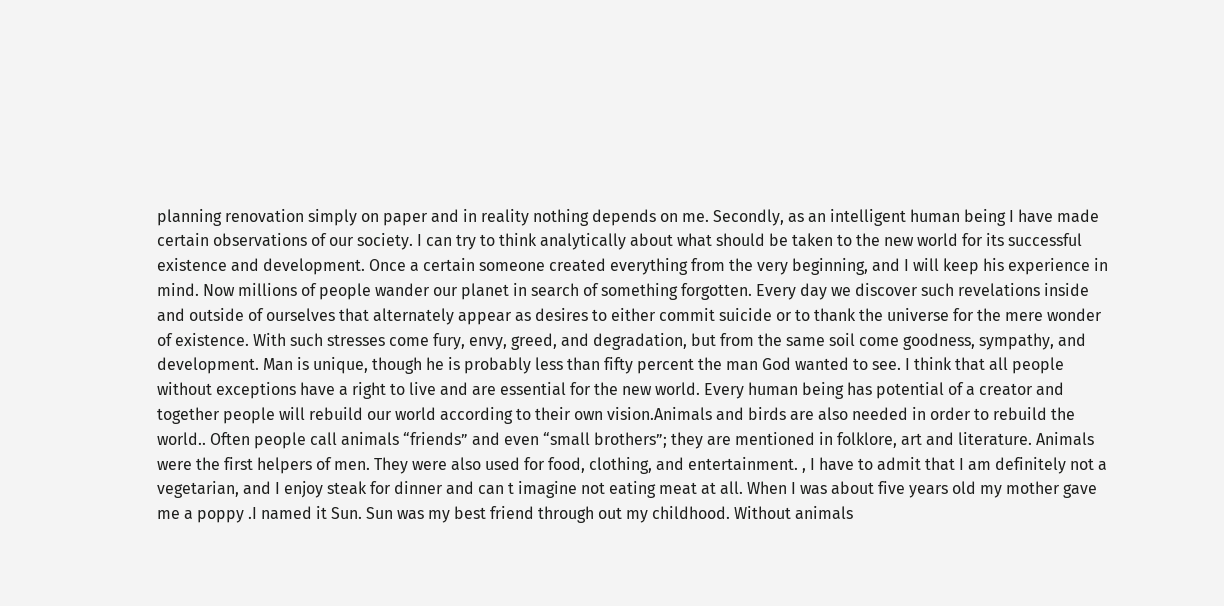planning renovation simply on paper and in reality nothing depends on me. Secondly, as an intelligent human being I have made certain observations of our society. I can try to think analytically about what should be taken to the new world for its successful existence and development. Once a certain someone created everything from the very beginning, and I will keep his experience in mind. Now millions of people wander our planet in search of something forgotten. Every day we discover such revelations inside and outside of ourselves that alternately appear as desires to either commit suicide or to thank the universe for the mere wonder of existence. With such stresses come fury, envy, greed, and degradation, but from the same soil come goodness, sympathy, and development. Man is unique, though he is probably less than fifty percent the man God wanted to see. I think that all people without exceptions have a right to live and are essential for the new world. Every human being has potential of a creator and together people will rebuild our world according to their own vision.Animals and birds are also needed in order to rebuild the world.. Often people call animals “friends” and even “small brothers”; they are mentioned in folklore, art and literature. Animals were the first helpers of men. They were also used for food, clothing, and entertainment. , I have to admit that I am definitely not a vegetarian, and I enjoy steak for dinner and can t imagine not eating meat at all. When I was about five years old my mother gave me a poppy .I named it Sun. Sun was my best friend through out my childhood. Without animals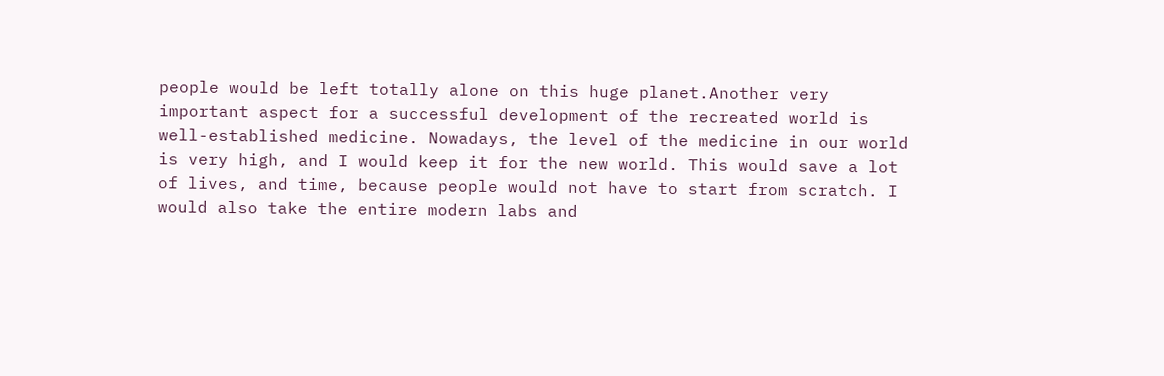people would be left totally alone on this huge planet.Another very important aspect for a successful development of the recreated world is well-established medicine. Nowadays, the level of the medicine in our world is very high, and I would keep it for the new world. This would save a lot of lives, and time, because people would not have to start from scratch. I would also take the entire modern labs and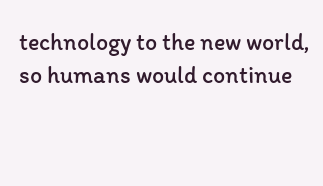technology to the new world, so humans would continue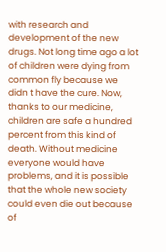with research and development of the new drugs. Not long time ago a lot of children were dying from common fly because we didn t have the cure. Now, thanks to our medicine, children are safe a hundred percent from this kind of death. Without medicine everyone would have problems, and it is possible that the whole new society could even die out because of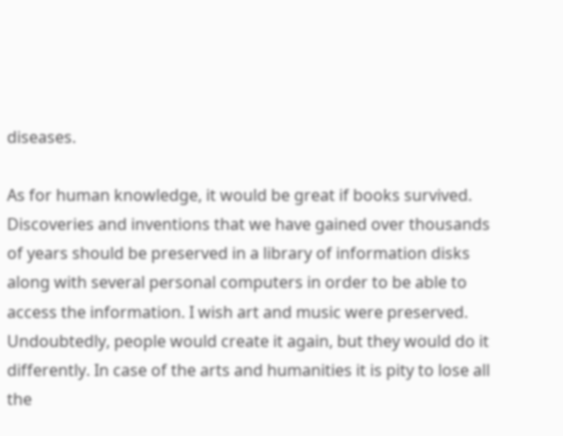diseases.

As for human knowledge, it would be great if books survived. Discoveries and inventions that we have gained over thousands of years should be preserved in a library of information disks along with several personal computers in order to be able to access the information. I wish art and music were preserved. Undoubtedly, people would create it again, but they would do it differently. In case of the arts and humanities it is pity to lose all the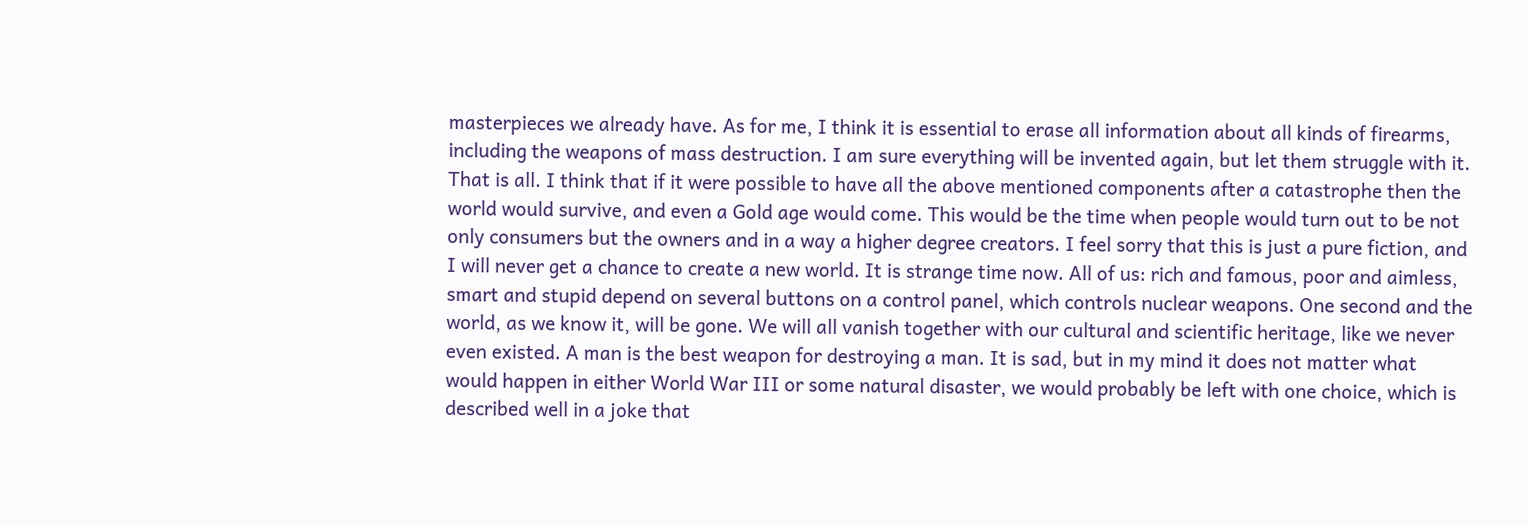masterpieces we already have. As for me, I think it is essential to erase all information about all kinds of firearms, including the weapons of mass destruction. I am sure everything will be invented again, but let them struggle with it. That is all. I think that if it were possible to have all the above mentioned components after a catastrophe then the world would survive, and even a Gold age would come. This would be the time when people would turn out to be not only consumers but the owners and in a way a higher degree creators. I feel sorry that this is just a pure fiction, and I will never get a chance to create a new world. It is strange time now. All of us: rich and famous, poor and aimless, smart and stupid depend on several buttons on a control panel, which controls nuclear weapons. One second and the world, as we know it, will be gone. We will all vanish together with our cultural and scientific heritage, like we never even existed. A man is the best weapon for destroying a man. It is sad, but in my mind it does not matter what would happen in either World War III or some natural disaster, we would probably be left with one choice, which is described well in a joke that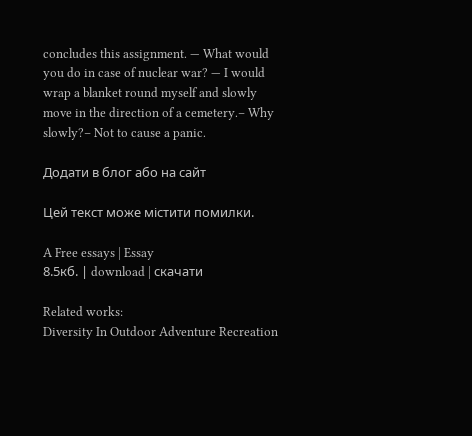concludes this assignment. — What would you do in case of nuclear war? — I would wrap a blanket round myself and slowly move in the direction of a cemetery.– Why slowly?– Not to cause a panic.

Додати в блог або на сайт

Цей текст може містити помилки.

A Free essays | Essay
8.5кб. | download | скачати

Related works:
Diversity In Outdoor Adventure Recreation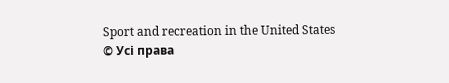Sport and recreation in the United States
© Усі права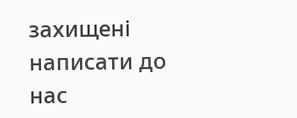захищені
написати до нас